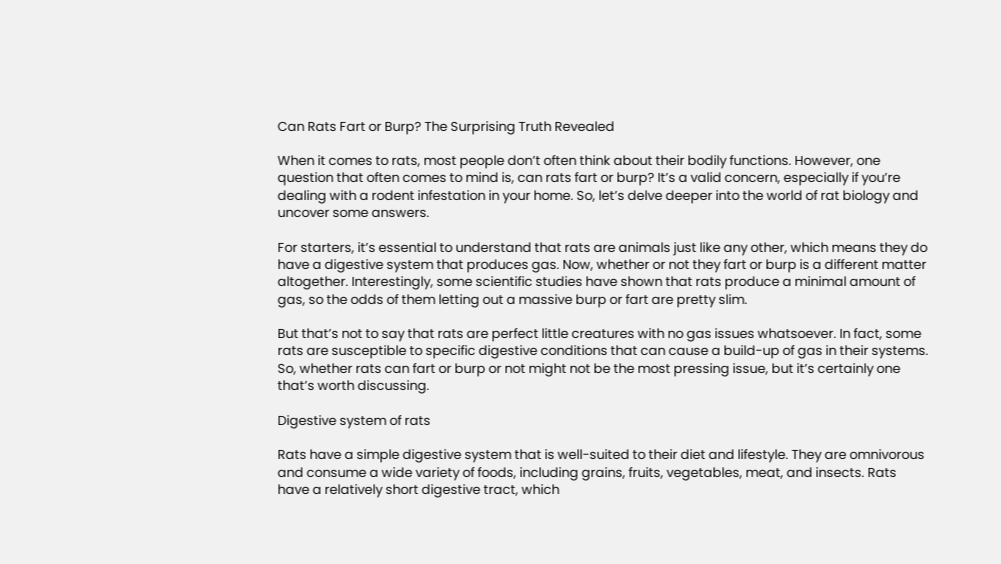Can Rats Fart or Burp? The Surprising Truth Revealed

When it comes to rats, most people don’t often think about their bodily functions. However, one question that often comes to mind is, can rats fart or burp? It’s a valid concern, especially if you’re dealing with a rodent infestation in your home. So, let’s delve deeper into the world of rat biology and uncover some answers.

For starters, it’s essential to understand that rats are animals just like any other, which means they do have a digestive system that produces gas. Now, whether or not they fart or burp is a different matter altogether. Interestingly, some scientific studies have shown that rats produce a minimal amount of gas, so the odds of them letting out a massive burp or fart are pretty slim.

But that’s not to say that rats are perfect little creatures with no gas issues whatsoever. In fact, some rats are susceptible to specific digestive conditions that can cause a build-up of gas in their systems. So, whether rats can fart or burp or not might not be the most pressing issue, but it’s certainly one that’s worth discussing.

Digestive system of rats

Rats have a simple digestive system that is well-suited to their diet and lifestyle. They are omnivorous and consume a wide variety of foods, including grains, fruits, vegetables, meat, and insects. Rats have a relatively short digestive tract, which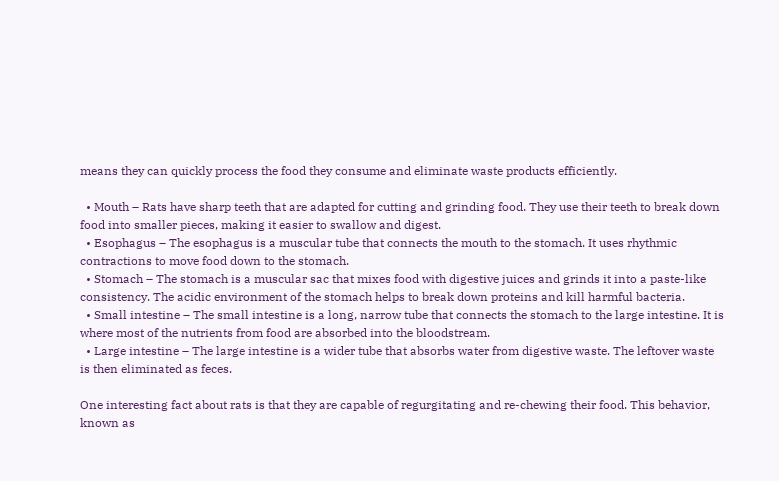means they can quickly process the food they consume and eliminate waste products efficiently.

  • Mouth – Rats have sharp teeth that are adapted for cutting and grinding food. They use their teeth to break down food into smaller pieces, making it easier to swallow and digest.
  • Esophagus – The esophagus is a muscular tube that connects the mouth to the stomach. It uses rhythmic contractions to move food down to the stomach.
  • Stomach – The stomach is a muscular sac that mixes food with digestive juices and grinds it into a paste-like consistency. The acidic environment of the stomach helps to break down proteins and kill harmful bacteria.
  • Small intestine – The small intestine is a long, narrow tube that connects the stomach to the large intestine. It is where most of the nutrients from food are absorbed into the bloodstream.
  • Large intestine – The large intestine is a wider tube that absorbs water from digestive waste. The leftover waste is then eliminated as feces.

One interesting fact about rats is that they are capable of regurgitating and re-chewing their food. This behavior, known as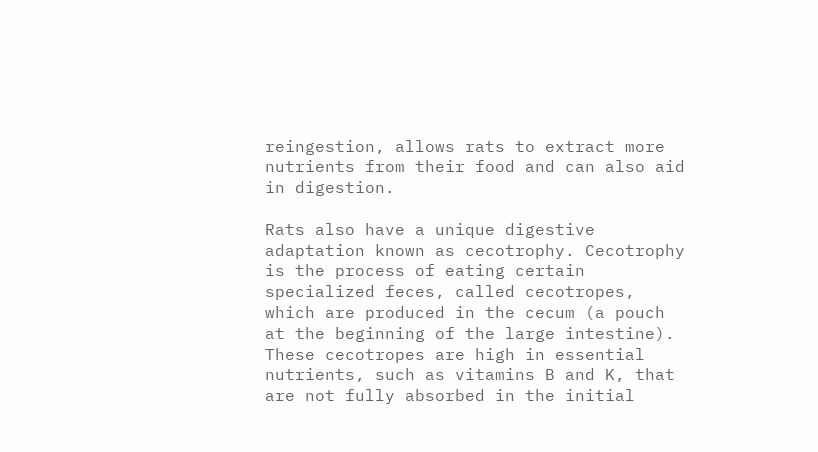reingestion, allows rats to extract more nutrients from their food and can also aid in digestion.

Rats also have a unique digestive adaptation known as cecotrophy. Cecotrophy is the process of eating certain specialized feces, called cecotropes, which are produced in the cecum (a pouch at the beginning of the large intestine). These cecotropes are high in essential nutrients, such as vitamins B and K, that are not fully absorbed in the initial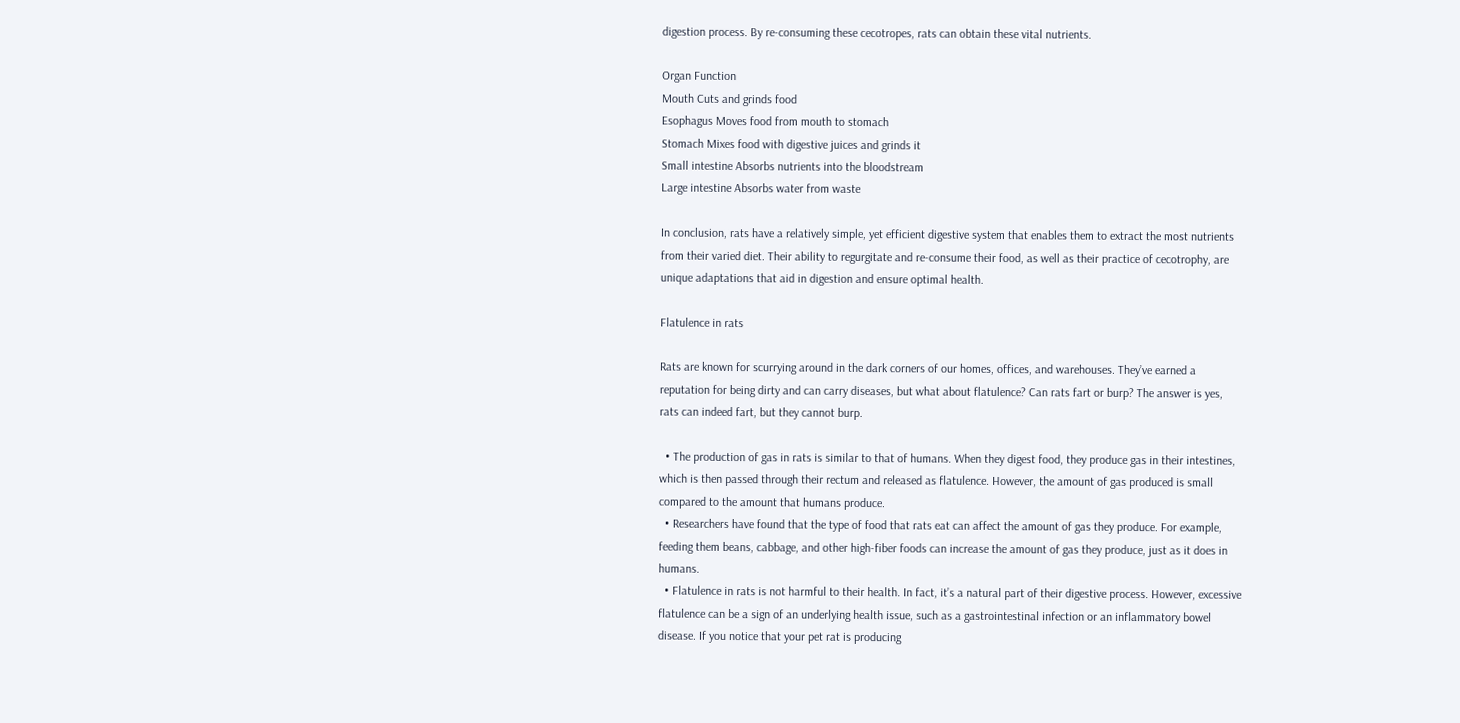digestion process. By re-consuming these cecotropes, rats can obtain these vital nutrients.

Organ Function
Mouth Cuts and grinds food
Esophagus Moves food from mouth to stomach
Stomach Mixes food with digestive juices and grinds it
Small intestine Absorbs nutrients into the bloodstream
Large intestine Absorbs water from waste

In conclusion, rats have a relatively simple, yet efficient digestive system that enables them to extract the most nutrients from their varied diet. Their ability to regurgitate and re-consume their food, as well as their practice of cecotrophy, are unique adaptations that aid in digestion and ensure optimal health.

Flatulence in rats

Rats are known for scurrying around in the dark corners of our homes, offices, and warehouses. They’ve earned a reputation for being dirty and can carry diseases, but what about flatulence? Can rats fart or burp? The answer is yes, rats can indeed fart, but they cannot burp.

  • The production of gas in rats is similar to that of humans. When they digest food, they produce gas in their intestines, which is then passed through their rectum and released as flatulence. However, the amount of gas produced is small compared to the amount that humans produce.
  • Researchers have found that the type of food that rats eat can affect the amount of gas they produce. For example, feeding them beans, cabbage, and other high-fiber foods can increase the amount of gas they produce, just as it does in humans.
  • Flatulence in rats is not harmful to their health. In fact, it’s a natural part of their digestive process. However, excessive flatulence can be a sign of an underlying health issue, such as a gastrointestinal infection or an inflammatory bowel disease. If you notice that your pet rat is producing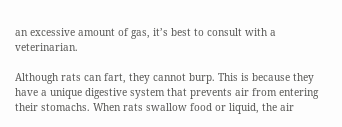an excessive amount of gas, it’s best to consult with a veterinarian.

Although rats can fart, they cannot burp. This is because they have a unique digestive system that prevents air from entering their stomachs. When rats swallow food or liquid, the air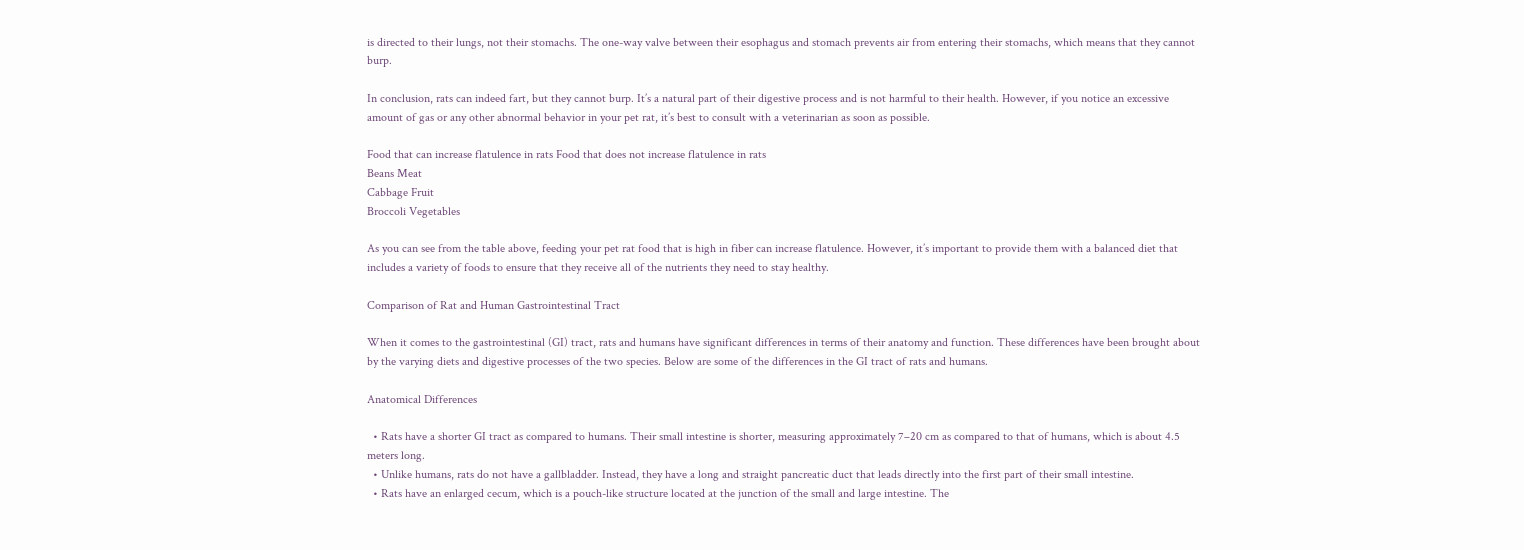is directed to their lungs, not their stomachs. The one-way valve between their esophagus and stomach prevents air from entering their stomachs, which means that they cannot burp.

In conclusion, rats can indeed fart, but they cannot burp. It’s a natural part of their digestive process and is not harmful to their health. However, if you notice an excessive amount of gas or any other abnormal behavior in your pet rat, it’s best to consult with a veterinarian as soon as possible.

Food that can increase flatulence in rats Food that does not increase flatulence in rats
Beans Meat
Cabbage Fruit
Broccoli Vegetables

As you can see from the table above, feeding your pet rat food that is high in fiber can increase flatulence. However, it’s important to provide them with a balanced diet that includes a variety of foods to ensure that they receive all of the nutrients they need to stay healthy.

Comparison of Rat and Human Gastrointestinal Tract

When it comes to the gastrointestinal (GI) tract, rats and humans have significant differences in terms of their anatomy and function. These differences have been brought about by the varying diets and digestive processes of the two species. Below are some of the differences in the GI tract of rats and humans.

Anatomical Differences

  • Rats have a shorter GI tract as compared to humans. Their small intestine is shorter, measuring approximately 7–20 cm as compared to that of humans, which is about 4.5 meters long.
  • Unlike humans, rats do not have a gallbladder. Instead, they have a long and straight pancreatic duct that leads directly into the first part of their small intestine.
  • Rats have an enlarged cecum, which is a pouch-like structure located at the junction of the small and large intestine. The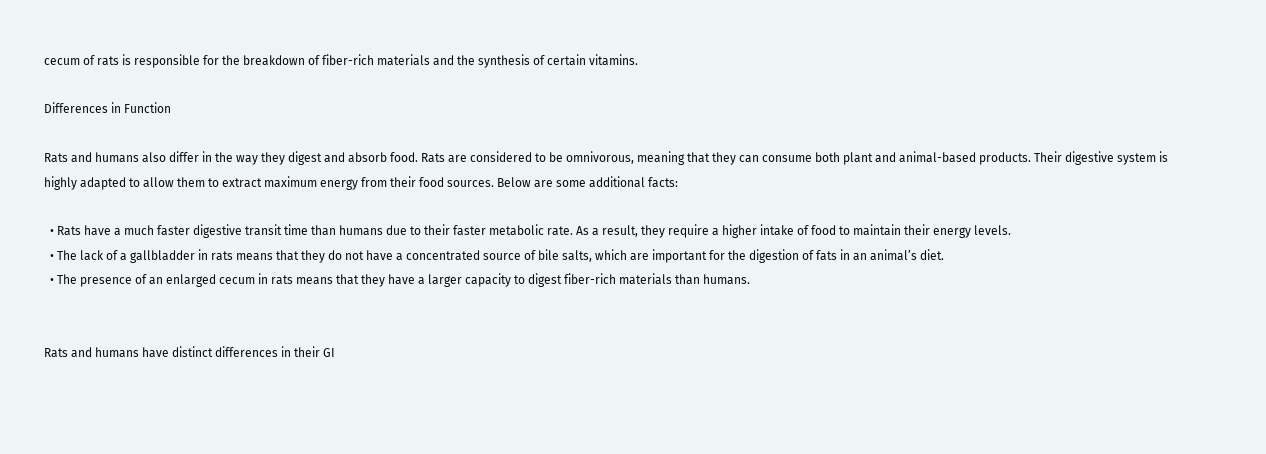cecum of rats is responsible for the breakdown of fiber-rich materials and the synthesis of certain vitamins.

Differences in Function

Rats and humans also differ in the way they digest and absorb food. Rats are considered to be omnivorous, meaning that they can consume both plant and animal-based products. Their digestive system is highly adapted to allow them to extract maximum energy from their food sources. Below are some additional facts:

  • Rats have a much faster digestive transit time than humans due to their faster metabolic rate. As a result, they require a higher intake of food to maintain their energy levels.
  • The lack of a gallbladder in rats means that they do not have a concentrated source of bile salts, which are important for the digestion of fats in an animal’s diet.
  • The presence of an enlarged cecum in rats means that they have a larger capacity to digest fiber-rich materials than humans.


Rats and humans have distinct differences in their GI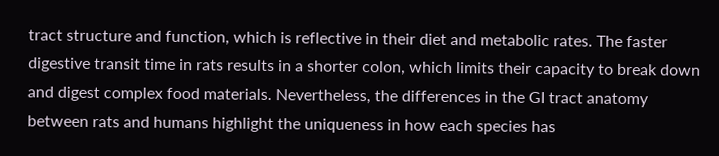tract structure and function, which is reflective in their diet and metabolic rates. The faster digestive transit time in rats results in a shorter colon, which limits their capacity to break down and digest complex food materials. Nevertheless, the differences in the GI tract anatomy between rats and humans highlight the uniqueness in how each species has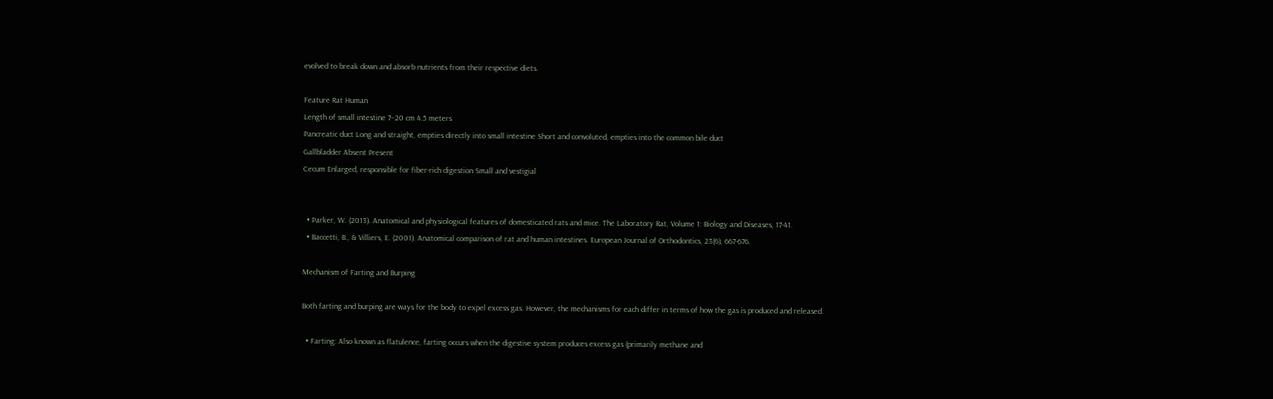evolved to break down and absorb nutrients from their respective diets.

Feature Rat Human
Length of small intestine 7–20 cm 4.5 meters
Pancreatic duct Long and straight, empties directly into small intestine Short and convoluted, empties into the common bile duct
Gallbladder Absent Present
Cecum Enlarged, responsible for fiber-rich digestion Small and vestigial


  • Parker, W. (2013). Anatomical and physiological features of domesticated rats and mice. The Laboratory Rat, Volume 1: Biology and Diseases, 17-41.
  • Baccetti, B., & Villiers, E. (2001). Anatomical comparison of rat and human intestines. European Journal of Orthodontics, 23(6), 667-676.

Mechanism of Farting and Burping

Both farting and burping are ways for the body to expel excess gas. However, the mechanisms for each differ in terms of how the gas is produced and released.

  • Farting: Also known as flatulence, farting occurs when the digestive system produces excess gas (primarily methane and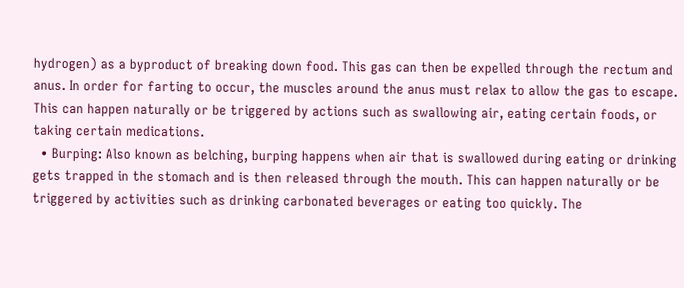hydrogen) as a byproduct of breaking down food. This gas can then be expelled through the rectum and anus. In order for farting to occur, the muscles around the anus must relax to allow the gas to escape. This can happen naturally or be triggered by actions such as swallowing air, eating certain foods, or taking certain medications.
  • Burping: Also known as belching, burping happens when air that is swallowed during eating or drinking gets trapped in the stomach and is then released through the mouth. This can happen naturally or be triggered by activities such as drinking carbonated beverages or eating too quickly. The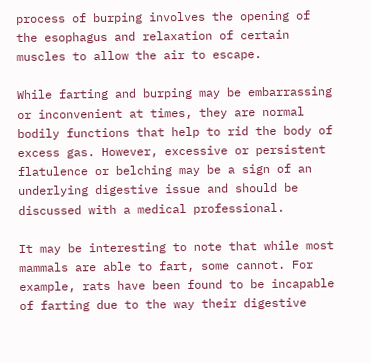process of burping involves the opening of the esophagus and relaxation of certain muscles to allow the air to escape.

While farting and burping may be embarrassing or inconvenient at times, they are normal bodily functions that help to rid the body of excess gas. However, excessive or persistent flatulence or belching may be a sign of an underlying digestive issue and should be discussed with a medical professional.

It may be interesting to note that while most mammals are able to fart, some cannot. For example, rats have been found to be incapable of farting due to the way their digestive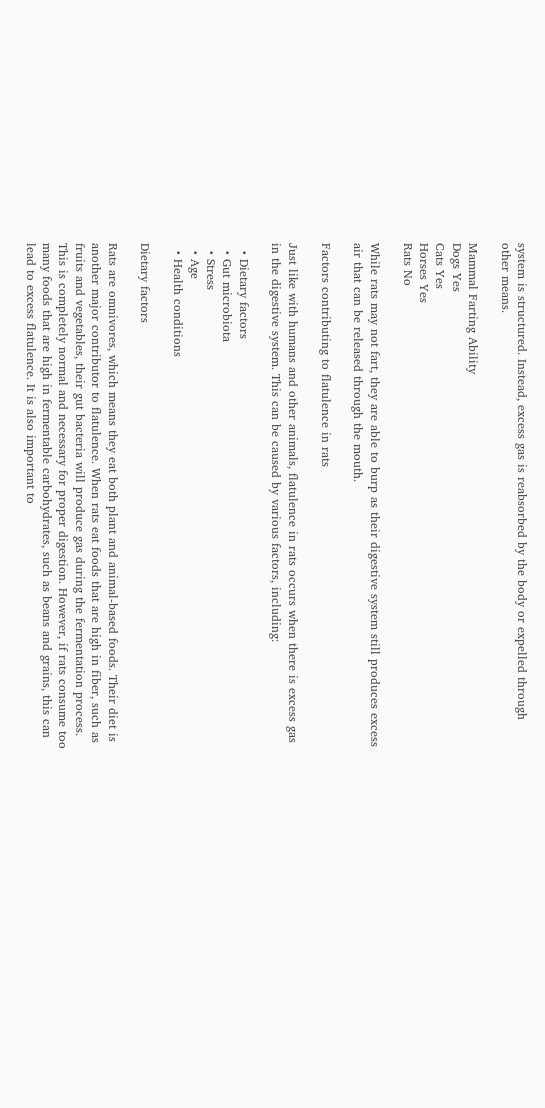system is structured. Instead, excess gas is reabsorbed by the body or expelled through other means.

Mammal Farting Ability
Dogs Yes
Cats Yes
Horses Yes
Rats No

While rats may not fart, they are able to burp as their digestive system still produces excess air that can be released through the mouth.

Factors contributing to flatulence in rats

Just like with humans and other animals, flatulence in rats occurs when there is excess gas in the digestive system. This can be caused by various factors, including:

  • Dietary factors
  • Gut microbiota
  • Stress
  • Age
  • Health conditions

Dietary factors

Rats are omnivores, which means they eat both plant and animal-based foods. Their diet is another major contributor to flatulence. When rats eat foods that are high in fiber, such as fruits and vegetables, their gut bacteria will produce gas during the fermentation process. This is completely normal and necessary for proper digestion. However, if rats consume too many foods that are high in fermentable carbohydrates, such as beans and grains, this can lead to excess flatulence. It is also important to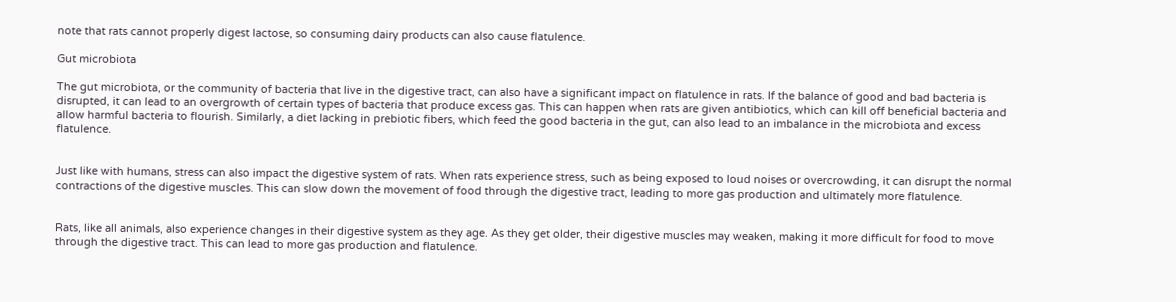note that rats cannot properly digest lactose, so consuming dairy products can also cause flatulence.

Gut microbiota

The gut microbiota, or the community of bacteria that live in the digestive tract, can also have a significant impact on flatulence in rats. If the balance of good and bad bacteria is disrupted, it can lead to an overgrowth of certain types of bacteria that produce excess gas. This can happen when rats are given antibiotics, which can kill off beneficial bacteria and allow harmful bacteria to flourish. Similarly, a diet lacking in prebiotic fibers, which feed the good bacteria in the gut, can also lead to an imbalance in the microbiota and excess flatulence.


Just like with humans, stress can also impact the digestive system of rats. When rats experience stress, such as being exposed to loud noises or overcrowding, it can disrupt the normal contractions of the digestive muscles. This can slow down the movement of food through the digestive tract, leading to more gas production and ultimately more flatulence.


Rats, like all animals, also experience changes in their digestive system as they age. As they get older, their digestive muscles may weaken, making it more difficult for food to move through the digestive tract. This can lead to more gas production and flatulence.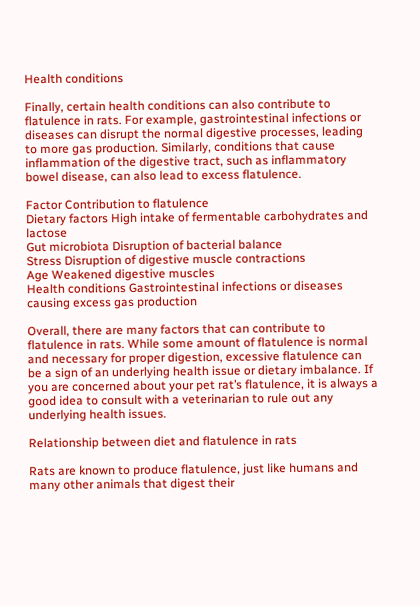Health conditions

Finally, certain health conditions can also contribute to flatulence in rats. For example, gastrointestinal infections or diseases can disrupt the normal digestive processes, leading to more gas production. Similarly, conditions that cause inflammation of the digestive tract, such as inflammatory bowel disease, can also lead to excess flatulence.

Factor Contribution to flatulence
Dietary factors High intake of fermentable carbohydrates and lactose
Gut microbiota Disruption of bacterial balance
Stress Disruption of digestive muscle contractions
Age Weakened digestive muscles
Health conditions Gastrointestinal infections or diseases causing excess gas production

Overall, there are many factors that can contribute to flatulence in rats. While some amount of flatulence is normal and necessary for proper digestion, excessive flatulence can be a sign of an underlying health issue or dietary imbalance. If you are concerned about your pet rat’s flatulence, it is always a good idea to consult with a veterinarian to rule out any underlying health issues.

Relationship between diet and flatulence in rats

Rats are known to produce flatulence, just like humans and many other animals that digest their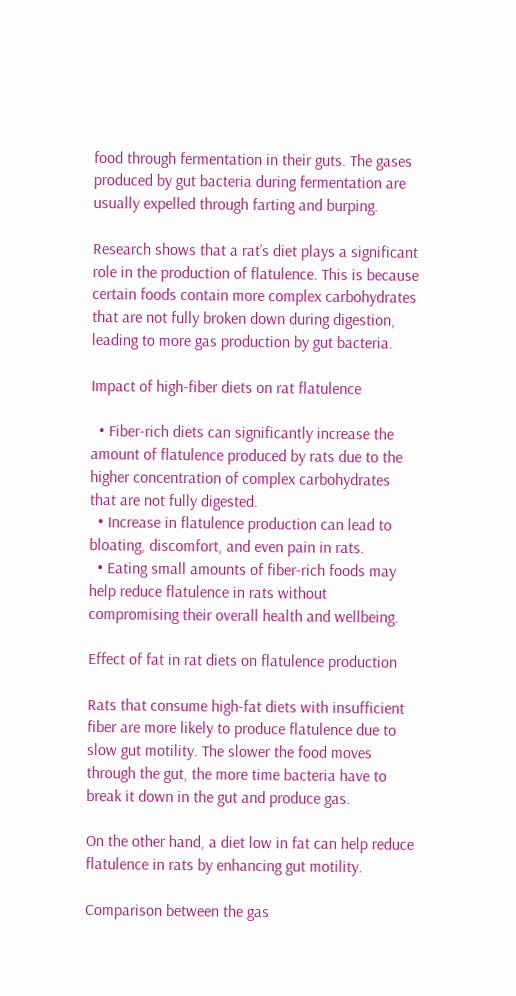food through fermentation in their guts. The gases produced by gut bacteria during fermentation are usually expelled through farting and burping.

Research shows that a rat’s diet plays a significant role in the production of flatulence. This is because certain foods contain more complex carbohydrates that are not fully broken down during digestion, leading to more gas production by gut bacteria.

Impact of high-fiber diets on rat flatulence

  • Fiber-rich diets can significantly increase the amount of flatulence produced by rats due to the higher concentration of complex carbohydrates that are not fully digested.
  • Increase in flatulence production can lead to bloating, discomfort, and even pain in rats.
  • Eating small amounts of fiber-rich foods may help reduce flatulence in rats without compromising their overall health and wellbeing.

Effect of fat in rat diets on flatulence production

Rats that consume high-fat diets with insufficient fiber are more likely to produce flatulence due to slow gut motility. The slower the food moves through the gut, the more time bacteria have to break it down in the gut and produce gas.

On the other hand, a diet low in fat can help reduce flatulence in rats by enhancing gut motility.

Comparison between the gas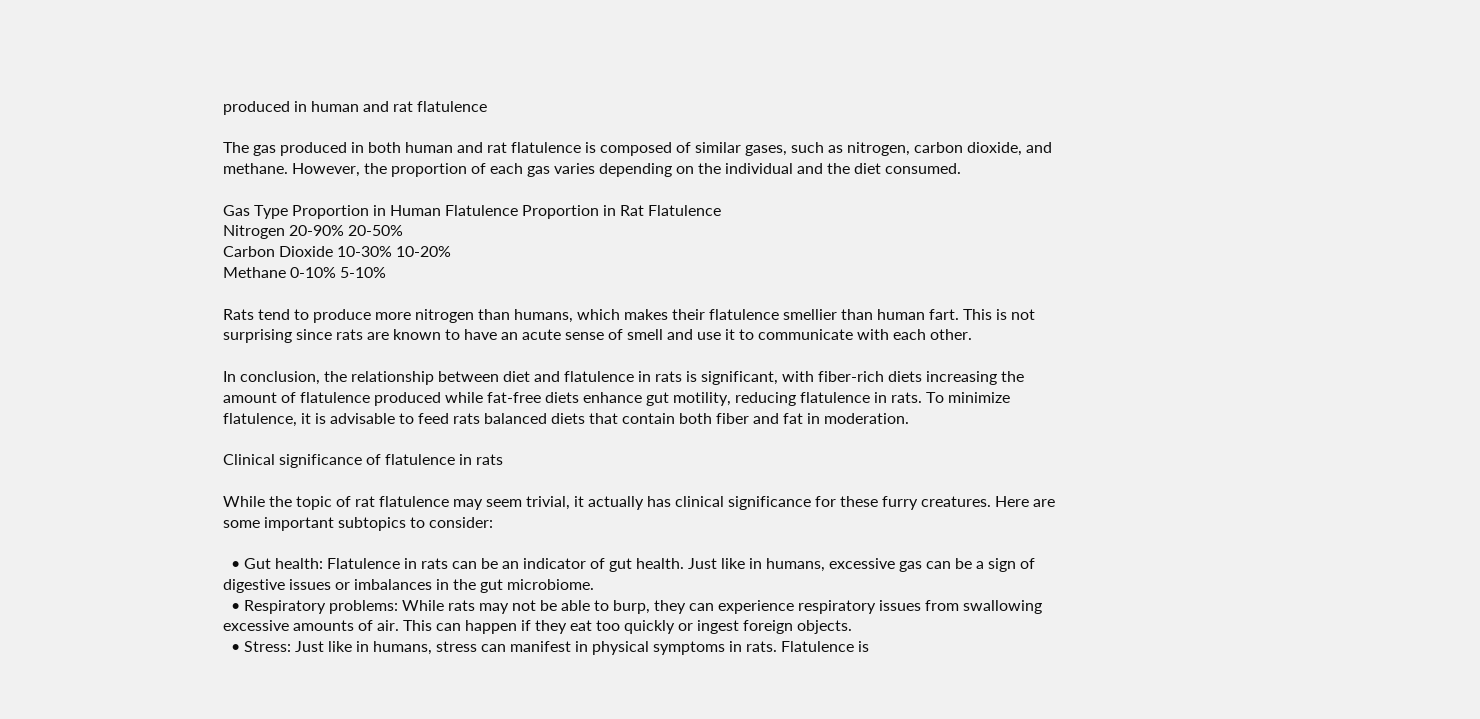produced in human and rat flatulence

The gas produced in both human and rat flatulence is composed of similar gases, such as nitrogen, carbon dioxide, and methane. However, the proportion of each gas varies depending on the individual and the diet consumed.

Gas Type Proportion in Human Flatulence Proportion in Rat Flatulence
Nitrogen 20-90% 20-50%
Carbon Dioxide 10-30% 10-20%
Methane 0-10% 5-10%

Rats tend to produce more nitrogen than humans, which makes their flatulence smellier than human fart. This is not surprising since rats are known to have an acute sense of smell and use it to communicate with each other.

In conclusion, the relationship between diet and flatulence in rats is significant, with fiber-rich diets increasing the amount of flatulence produced while fat-free diets enhance gut motility, reducing flatulence in rats. To minimize flatulence, it is advisable to feed rats balanced diets that contain both fiber and fat in moderation.

Clinical significance of flatulence in rats

While the topic of rat flatulence may seem trivial, it actually has clinical significance for these furry creatures. Here are some important subtopics to consider:

  • Gut health: Flatulence in rats can be an indicator of gut health. Just like in humans, excessive gas can be a sign of digestive issues or imbalances in the gut microbiome.
  • Respiratory problems: While rats may not be able to burp, they can experience respiratory issues from swallowing excessive amounts of air. This can happen if they eat too quickly or ingest foreign objects.
  • Stress: Just like in humans, stress can manifest in physical symptoms in rats. Flatulence is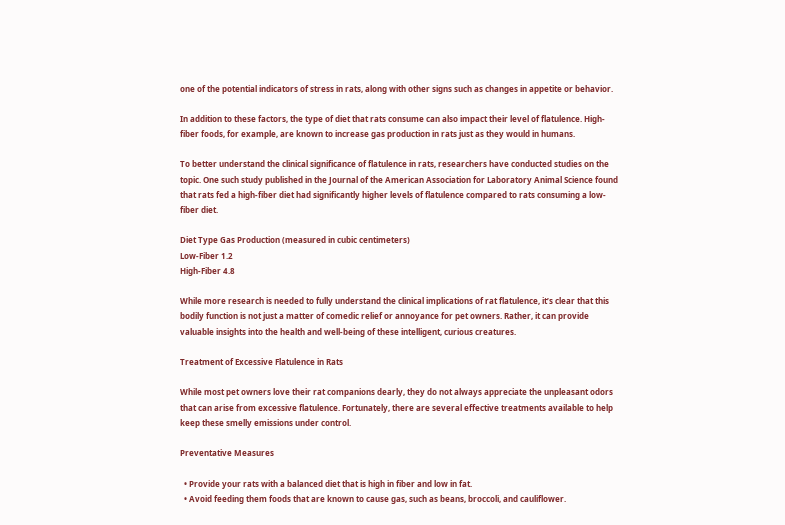one of the potential indicators of stress in rats, along with other signs such as changes in appetite or behavior.

In addition to these factors, the type of diet that rats consume can also impact their level of flatulence. High-fiber foods, for example, are known to increase gas production in rats just as they would in humans.

To better understand the clinical significance of flatulence in rats, researchers have conducted studies on the topic. One such study published in the Journal of the American Association for Laboratory Animal Science found that rats fed a high-fiber diet had significantly higher levels of flatulence compared to rats consuming a low-fiber diet.

Diet Type Gas Production (measured in cubic centimeters)
Low-Fiber 1.2
High-Fiber 4.8

While more research is needed to fully understand the clinical implications of rat flatulence, it’s clear that this bodily function is not just a matter of comedic relief or annoyance for pet owners. Rather, it can provide valuable insights into the health and well-being of these intelligent, curious creatures.

Treatment of Excessive Flatulence in Rats

While most pet owners love their rat companions dearly, they do not always appreciate the unpleasant odors that can arise from excessive flatulence. Fortunately, there are several effective treatments available to help keep these smelly emissions under control.

Preventative Measures

  • Provide your rats with a balanced diet that is high in fiber and low in fat.
  • Avoid feeding them foods that are known to cause gas, such as beans, broccoli, and cauliflower.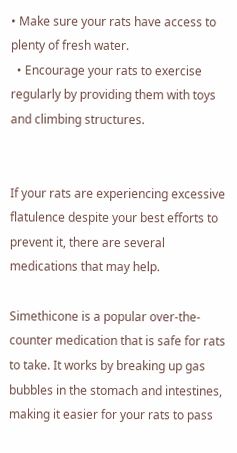• Make sure your rats have access to plenty of fresh water.
  • Encourage your rats to exercise regularly by providing them with toys and climbing structures.


If your rats are experiencing excessive flatulence despite your best efforts to prevent it, there are several medications that may help.

Simethicone is a popular over-the-counter medication that is safe for rats to take. It works by breaking up gas bubbles in the stomach and intestines, making it easier for your rats to pass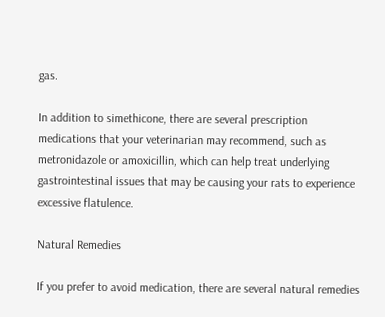gas.

In addition to simethicone, there are several prescription medications that your veterinarian may recommend, such as metronidazole or amoxicillin, which can help treat underlying gastrointestinal issues that may be causing your rats to experience excessive flatulence.

Natural Remedies

If you prefer to avoid medication, there are several natural remedies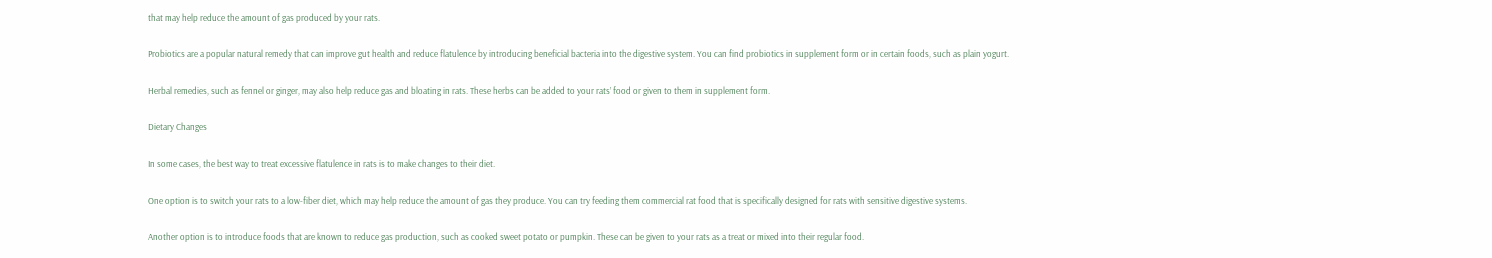that may help reduce the amount of gas produced by your rats.

Probiotics are a popular natural remedy that can improve gut health and reduce flatulence by introducing beneficial bacteria into the digestive system. You can find probiotics in supplement form or in certain foods, such as plain yogurt.

Herbal remedies, such as fennel or ginger, may also help reduce gas and bloating in rats. These herbs can be added to your rats’ food or given to them in supplement form.

Dietary Changes

In some cases, the best way to treat excessive flatulence in rats is to make changes to their diet.

One option is to switch your rats to a low-fiber diet, which may help reduce the amount of gas they produce. You can try feeding them commercial rat food that is specifically designed for rats with sensitive digestive systems.

Another option is to introduce foods that are known to reduce gas production, such as cooked sweet potato or pumpkin. These can be given to your rats as a treat or mixed into their regular food.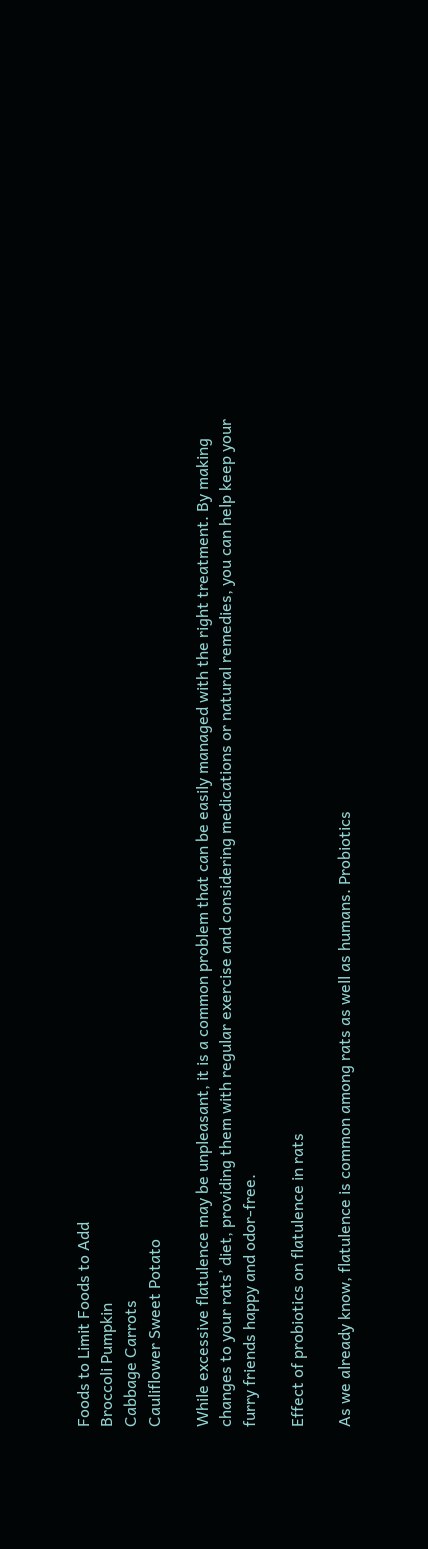Foods to Limit Foods to Add
Broccoli Pumpkin
Cabbage Carrots
Cauliflower Sweet Potato

While excessive flatulence may be unpleasant, it is a common problem that can be easily managed with the right treatment. By making changes to your rats’ diet, providing them with regular exercise and considering medications or natural remedies, you can help keep your furry friends happy and odor-free.

Effect of probiotics on flatulence in rats

As we already know, flatulence is common among rats as well as humans. Probiotics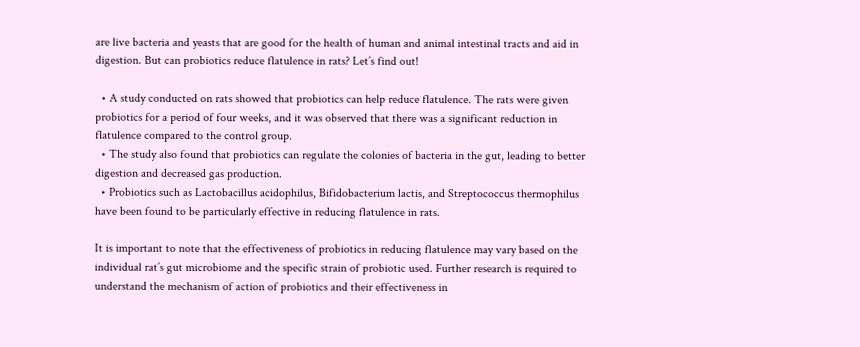are live bacteria and yeasts that are good for the health of human and animal intestinal tracts and aid in digestion. But can probiotics reduce flatulence in rats? Let’s find out!

  • A study conducted on rats showed that probiotics can help reduce flatulence. The rats were given probiotics for a period of four weeks, and it was observed that there was a significant reduction in flatulence compared to the control group.
  • The study also found that probiotics can regulate the colonies of bacteria in the gut, leading to better digestion and decreased gas production.
  • Probiotics such as Lactobacillus acidophilus, Bifidobacterium lactis, and Streptococcus thermophilus have been found to be particularly effective in reducing flatulence in rats.

It is important to note that the effectiveness of probiotics in reducing flatulence may vary based on the individual rat’s gut microbiome and the specific strain of probiotic used. Further research is required to understand the mechanism of action of probiotics and their effectiveness in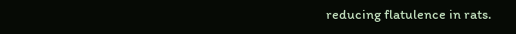reducing flatulence in rats.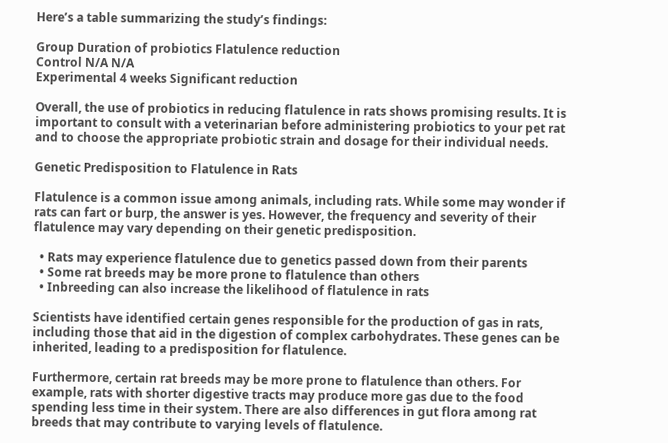Here’s a table summarizing the study’s findings:

Group Duration of probiotics Flatulence reduction
Control N/A N/A
Experimental 4 weeks Significant reduction

Overall, the use of probiotics in reducing flatulence in rats shows promising results. It is important to consult with a veterinarian before administering probiotics to your pet rat and to choose the appropriate probiotic strain and dosage for their individual needs.

Genetic Predisposition to Flatulence in Rats

Flatulence is a common issue among animals, including rats. While some may wonder if rats can fart or burp, the answer is yes. However, the frequency and severity of their flatulence may vary depending on their genetic predisposition.

  • Rats may experience flatulence due to genetics passed down from their parents
  • Some rat breeds may be more prone to flatulence than others
  • Inbreeding can also increase the likelihood of flatulence in rats

Scientists have identified certain genes responsible for the production of gas in rats, including those that aid in the digestion of complex carbohydrates. These genes can be inherited, leading to a predisposition for flatulence.

Furthermore, certain rat breeds may be more prone to flatulence than others. For example, rats with shorter digestive tracts may produce more gas due to the food spending less time in their system. There are also differences in gut flora among rat breeds that may contribute to varying levels of flatulence.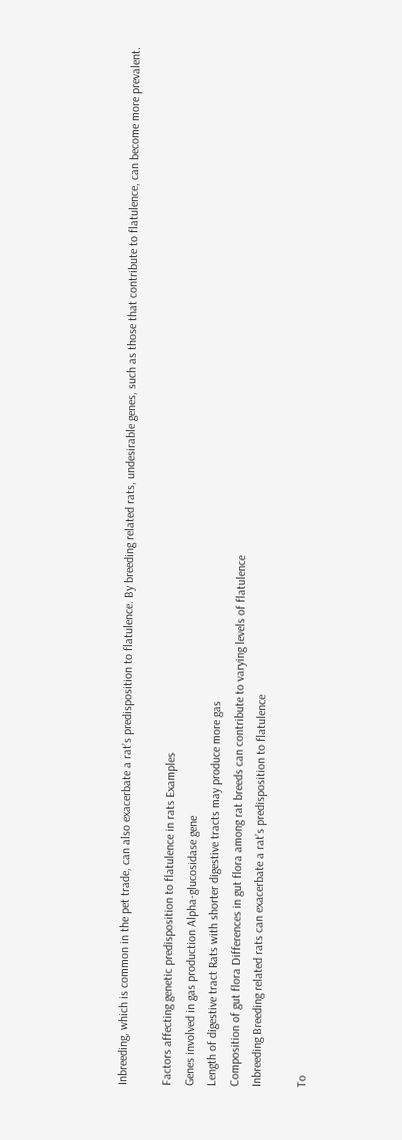Inbreeding, which is common in the pet trade, can also exacerbate a rat’s predisposition to flatulence. By breeding related rats, undesirable genes, such as those that contribute to flatulence, can become more prevalent.

Factors affecting genetic predisposition to flatulence in rats Examples
Genes involved in gas production Alpha-glucosidase gene
Length of digestive tract Rats with shorter digestive tracts may produce more gas
Composition of gut flora Differences in gut flora among rat breeds can contribute to varying levels of flatulence
Inbreeding Breeding related rats can exacerbate a rat’s predisposition to flatulence

To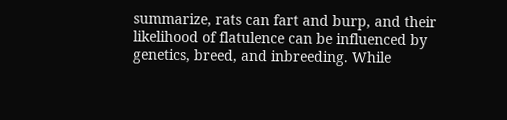summarize, rats can fart and burp, and their likelihood of flatulence can be influenced by genetics, breed, and inbreeding. While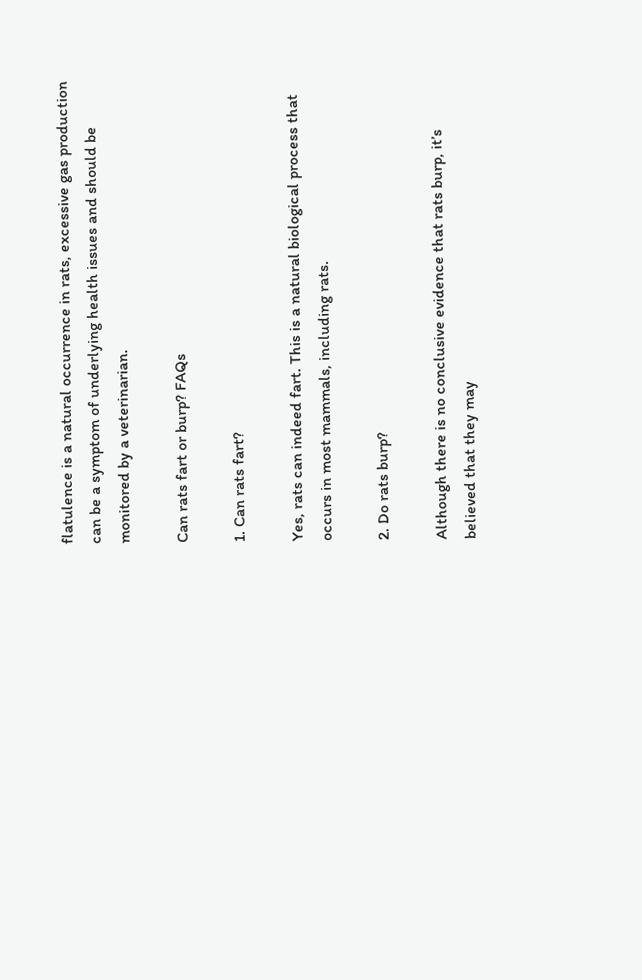flatulence is a natural occurrence in rats, excessive gas production can be a symptom of underlying health issues and should be monitored by a veterinarian.

Can rats fart or burp? FAQs

1. Can rats fart?

Yes, rats can indeed fart. This is a natural biological process that occurs in most mammals, including rats.

2. Do rats burp?

Although there is no conclusive evidence that rats burp, it’s believed that they may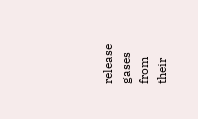release gases from their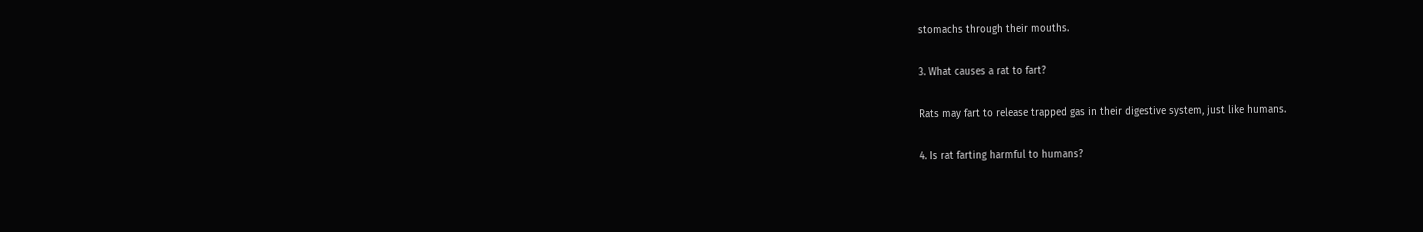stomachs through their mouths.

3. What causes a rat to fart?

Rats may fart to release trapped gas in their digestive system, just like humans.

4. Is rat farting harmful to humans?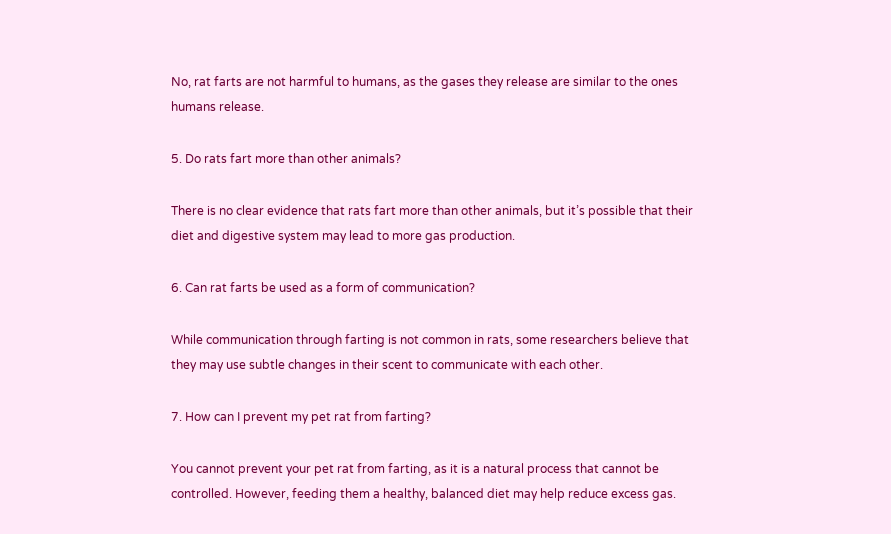No, rat farts are not harmful to humans, as the gases they release are similar to the ones humans release.

5. Do rats fart more than other animals?

There is no clear evidence that rats fart more than other animals, but it’s possible that their diet and digestive system may lead to more gas production.

6. Can rat farts be used as a form of communication?

While communication through farting is not common in rats, some researchers believe that they may use subtle changes in their scent to communicate with each other.

7. How can I prevent my pet rat from farting?

You cannot prevent your pet rat from farting, as it is a natural process that cannot be controlled. However, feeding them a healthy, balanced diet may help reduce excess gas.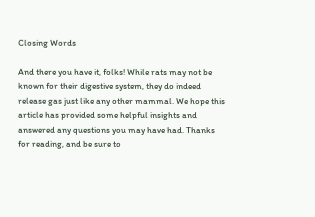Closing Words

And there you have it, folks! While rats may not be known for their digestive system, they do indeed release gas just like any other mammal. We hope this article has provided some helpful insights and answered any questions you may have had. Thanks for reading, and be sure to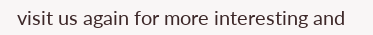visit us again for more interesting and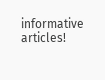informative articles!